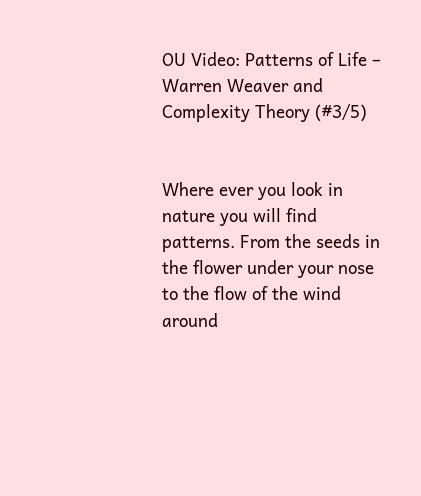OU Video: Patterns of Life – Warren Weaver and Complexity Theory (#3/5)


Where ever you look in nature you will find patterns. From the seeds in the flower under your nose to the flow of the wind around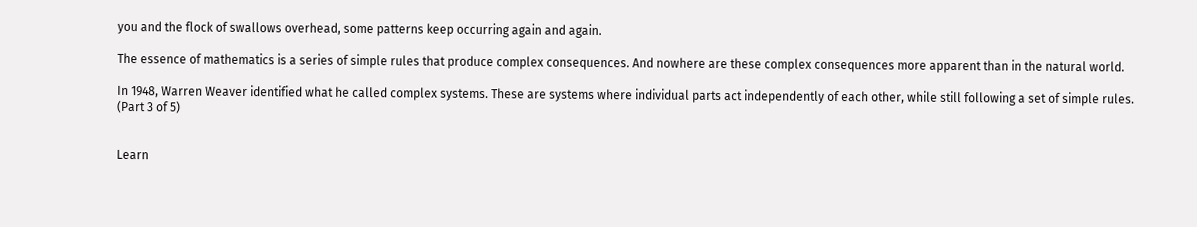you and the flock of swallows overhead, some patterns keep occurring again and again.

The essence of mathematics is a series of simple rules that produce complex consequences. And nowhere are these complex consequences more apparent than in the natural world.

In 1948, Warren Weaver identified what he called complex systems. These are systems where individual parts act independently of each other, while still following a set of simple rules.
(Part 3 of 5)


Learn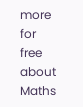more for free about Maths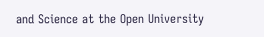and Science at the Open University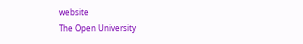website
The Open University